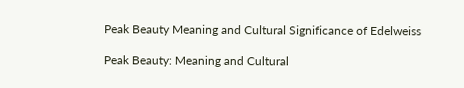Peak Beauty Meaning and Cultural Significance of Edelweiss

Peak Beauty: Meaning and Cultural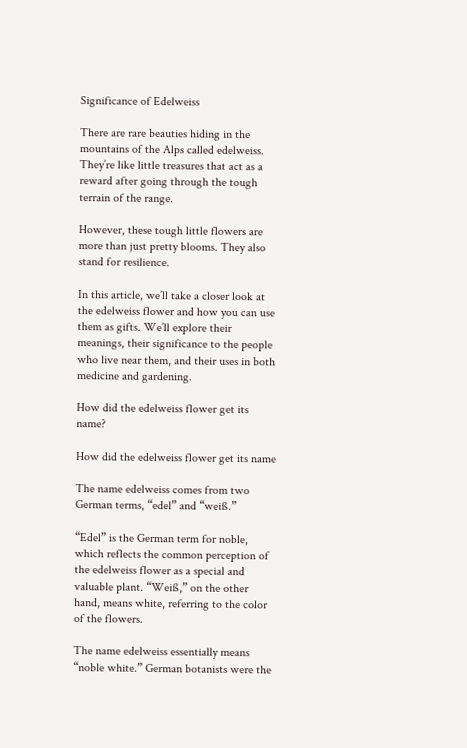Significance of Edelweiss

There are rare beauties hiding in the mountains of the Alps called edelweiss. They’re like little treasures that act as a reward after going through the tough terrain of the range.

However, these tough little flowers are more than just pretty blooms. They also stand for resilience.

In this article, we’ll take a closer look at the edelweiss flower and how you can use them as gifts. We’ll explore their meanings, their significance to the people who live near them, and their uses in both medicine and gardening.

How did the edelweiss flower get its name?

How did the edelweiss flower get its name

The name edelweiss comes from two German terms, “edel” and “weiß.”

“Edel” is the German term for noble, which reflects the common perception of the edelweiss flower as a special and valuable plant. “Weiß,” on the other hand, means white, referring to the color of the flowers.

The name edelweiss essentially means “noble white.” German botanists were the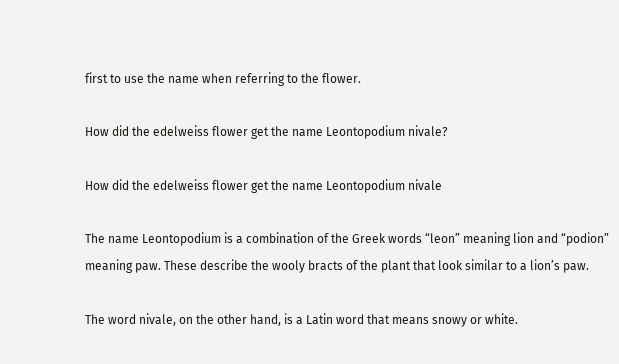first to use the name when referring to the flower.

How did the edelweiss flower get the name Leontopodium nivale?

How did the edelweiss flower get the name Leontopodium nivale

The name Leontopodium is a combination of the Greek words “leon” meaning lion and “podion” meaning paw. These describe the wooly bracts of the plant that look similar to a lion’s paw.

The word nivale, on the other hand, is a Latin word that means snowy or white.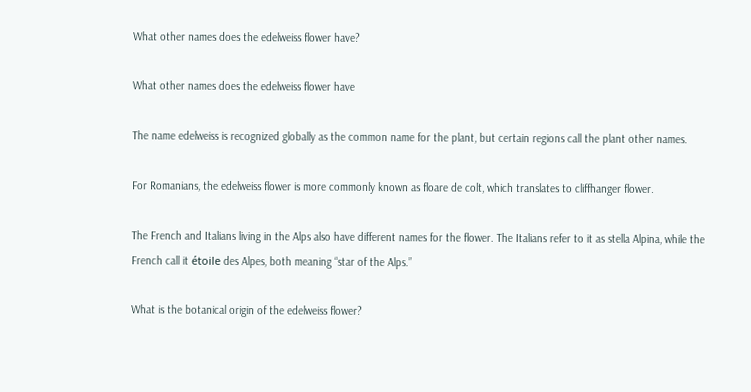What other names does the edelweiss flower have?

What other names does the edelweiss flower have

The name edelweiss is recognized globally as the common name for the plant, but certain regions call the plant other names.

For Romanians, the edelweiss flower is more commonly known as floare de colt, which translates to cliffhanger flower.

The French and Italians living in the Alps also have different names for the flower. The Italians refer to it as stella Alpina, while the French call it étoile des Alpes, both meaning “star of the Alps.”

What is the botanical origin of the edelweiss flower?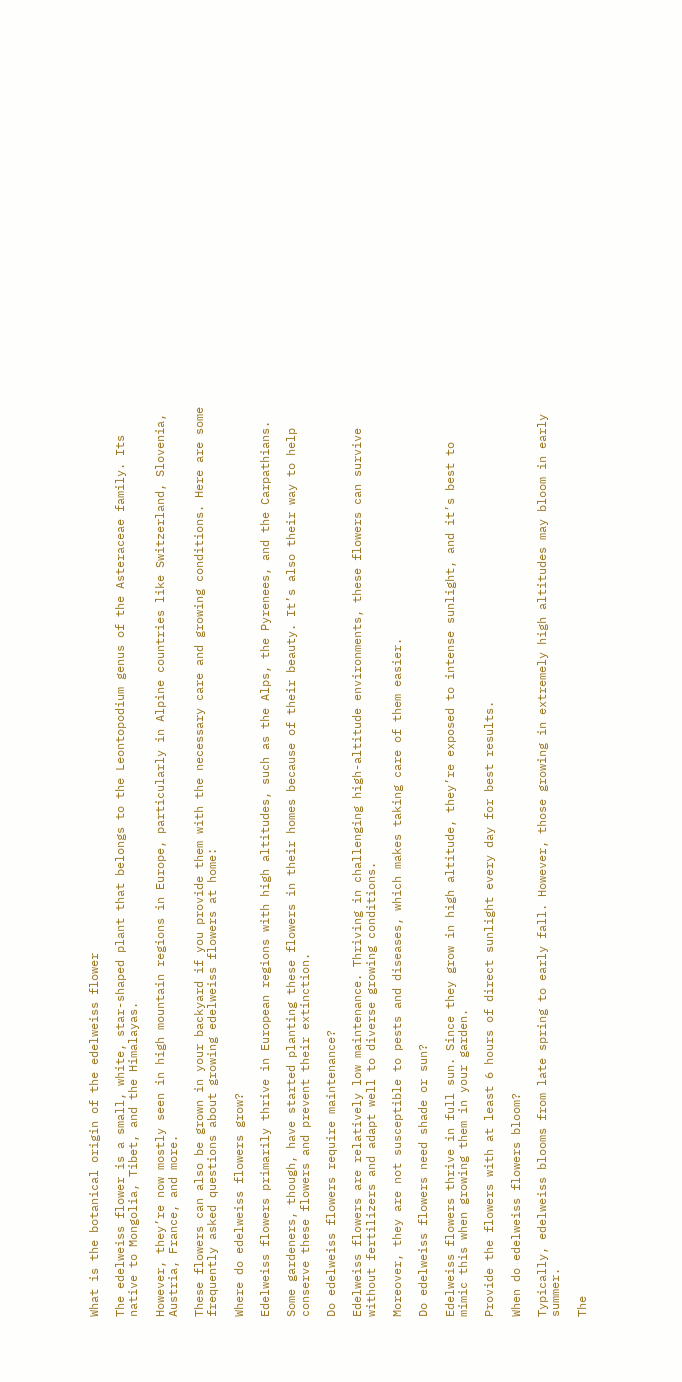What is the botanical origin of the edelweiss flower

The edelweiss flower is a small, white, star-shaped plant that belongs to the Leontopodium genus of the Asteraceae family. Its native to Mongolia, Tibet, and the Himalayas.

However, they’re now mostly seen in high mountain regions in Europe, particularly in Alpine countries like Switzerland, Slovenia, Austria, France, and more.

These flowers can also be grown in your backyard if you provide them with the necessary care and growing conditions. Here are some frequently asked questions about growing edelweiss flowers at home:

Where do edelweiss flowers grow?

Edelweiss flowers primarily thrive in European regions with high altitudes, such as the Alps, the Pyrenees, and the Carpathians.

Some gardeners, though, have started planting these flowers in their homes because of their beauty. It’s also their way to help conserve these flowers and prevent their extinction.

Do edelweiss flowers require maintenance?

Edelweiss flowers are relatively low maintenance. Thriving in challenging high-altitude environments, these flowers can survive without fertilizers and adapt well to diverse growing conditions.

Moreover, they are not susceptible to pests and diseases, which makes taking care of them easier.

Do edelweiss flowers need shade or sun?

Edelweiss flowers thrive in full sun. Since they grow in high altitude, they’re exposed to intense sunlight, and it’s best to mimic this when growing them in your garden.

Provide the flowers with at least 6 hours of direct sunlight every day for best results.

When do edelweiss flowers bloom?

Typically, edelweiss blooms from late spring to early fall. However, those growing in extremely high altitudes may bloom in early summer.

The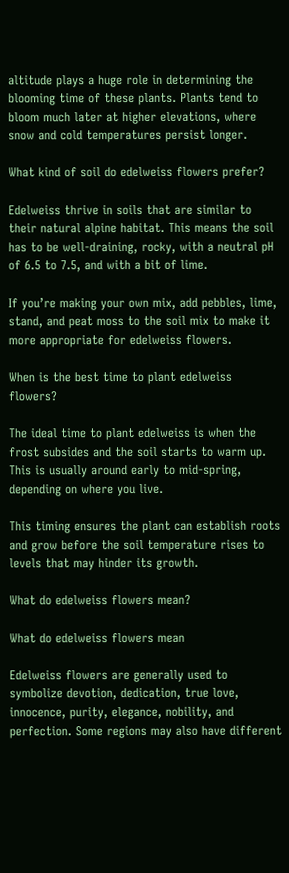altitude plays a huge role in determining the blooming time of these plants. Plants tend to bloom much later at higher elevations, where snow and cold temperatures persist longer.

What kind of soil do edelweiss flowers prefer?

Edelweiss thrive in soils that are similar to their natural alpine habitat. This means the soil has to be well-draining, rocky, with a neutral pH of 6.5 to 7.5, and with a bit of lime.

If you’re making your own mix, add pebbles, lime, stand, and peat moss to the soil mix to make it more appropriate for edelweiss flowers.

When is the best time to plant edelweiss flowers?

The ideal time to plant edelweiss is when the frost subsides and the soil starts to warm up. This is usually around early to mid-spring, depending on where you live.

This timing ensures the plant can establish roots and grow before the soil temperature rises to levels that may hinder its growth.

What do edelweiss flowers mean?

What do edelweiss flowers mean

Edelweiss flowers are generally used to symbolize devotion, dedication, true love, innocence, purity, elegance, nobility, and perfection. Some regions may also have different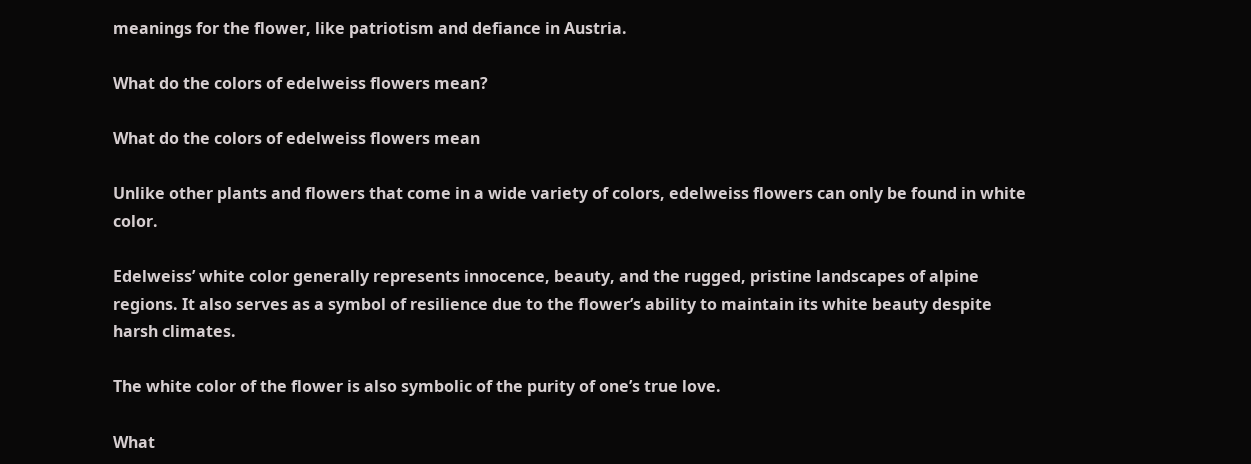meanings for the flower, like patriotism and defiance in Austria.

What do the colors of edelweiss flowers mean?

What do the colors of edelweiss flowers mean

Unlike other plants and flowers that come in a wide variety of colors, edelweiss flowers can only be found in white color.

Edelweiss’ white color generally represents innocence, beauty, and the rugged, pristine landscapes of alpine regions. It also serves as a symbol of resilience due to the flower’s ability to maintain its white beauty despite harsh climates.

The white color of the flower is also symbolic of the purity of one’s true love.

What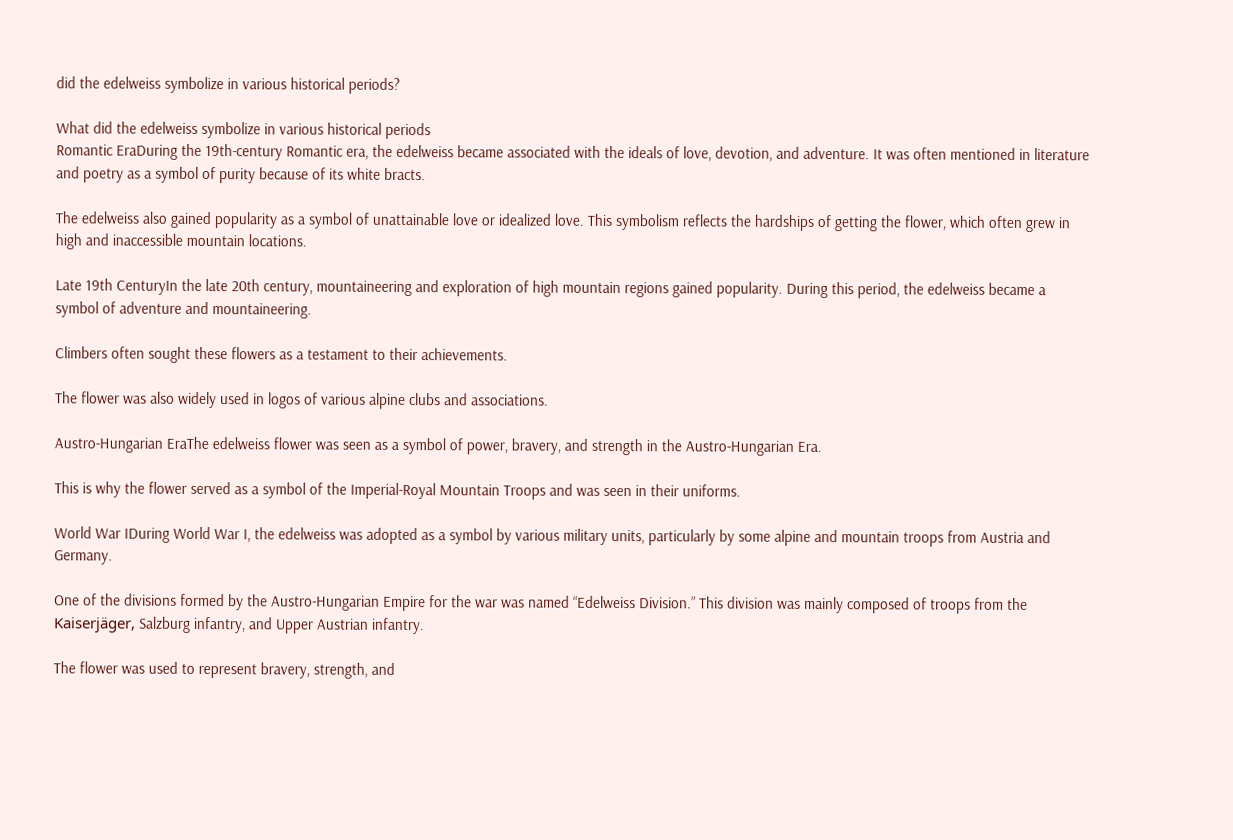did the edelweiss symbolize in various historical periods?

What did the edelweiss symbolize in various historical periods
Romantic EraDuring the 19th-century Romantic era, the edelweiss became associated with the ideals of love, devotion, and adventure. It was often mentioned in literature and poetry as a symbol of purity because of its white bracts.

The edelweiss also gained popularity as a symbol of unattainable love or idealized love. This symbolism reflects the hardships of getting the flower, which often grew in high and inaccessible mountain locations.

Late 19th CenturyIn the late 20th century, mountaineering and exploration of high mountain regions gained popularity. During this period, the edelweiss became a symbol of adventure and mountaineering.

Climbers often sought these flowers as a testament to their achievements.

The flower was also widely used in logos of various alpine clubs and associations.

Austro-Hungarian EraThe edelweiss flower was seen as a symbol of power, bravery, and strength in the Austro-Hungarian Era.

This is why the flower served as a symbol of the Imperial-Royal Mountain Troops and was seen in their uniforms.

World War IDuring World War I, the edelweiss was adopted as a symbol by various military units, particularly by some alpine and mountain troops from Austria and Germany.

One of the divisions formed by the Austro-Hungarian Empire for the war was named “Edelweiss Division.” This division was mainly composed of troops from the Kaiserjäger, Salzburg infantry, and Upper Austrian infantry.

The flower was used to represent bravery, strength, and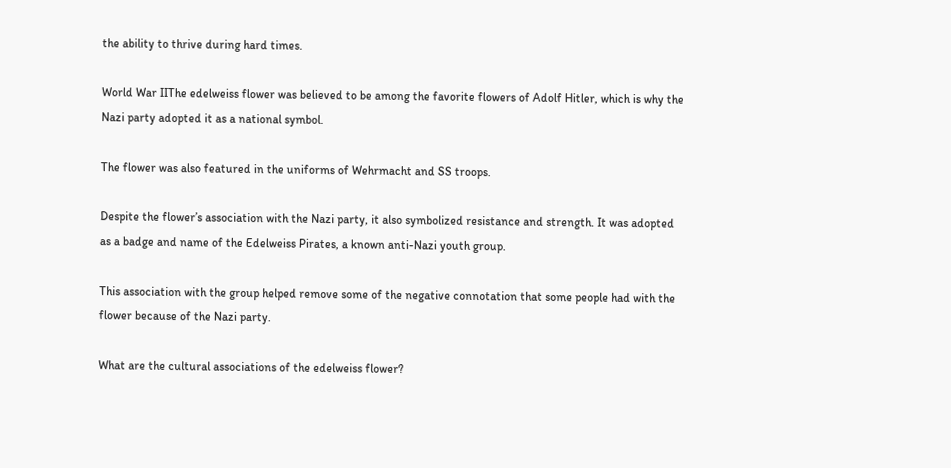the ability to thrive during hard times.

World War IIThe edelweiss flower was believed to be among the favorite flowers of Adolf Hitler, which is why the Nazi party adopted it as a national symbol.

The flower was also featured in the uniforms of Wehrmacht and SS troops.

Despite the flower’s association with the Nazi party, it also symbolized resistance and strength. It was adopted as a badge and name of the Edelweiss Pirates, a known anti-Nazi youth group.

This association with the group helped remove some of the negative connotation that some people had with the flower because of the Nazi party.

What are the cultural associations of the edelweiss flower?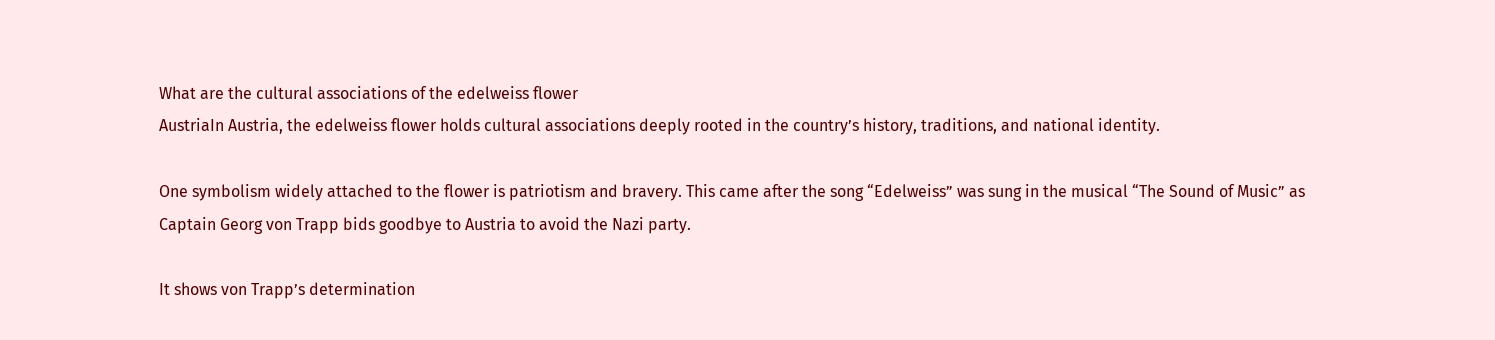What are the cultural associations of the edelweiss flower
AustriaIn Austria, the edelweiss flower holds cultural associations deeply rooted in the country’s history, traditions, and national identity.

One symbolism widely attached to the flower is patriotism and bravery. This came after the song “Edelweiss” was sung in the musical “The Sound of Music” as Captain Georg von Trapp bids goodbye to Austria to avoid the Nazi party.

It shows von Trapp’s determination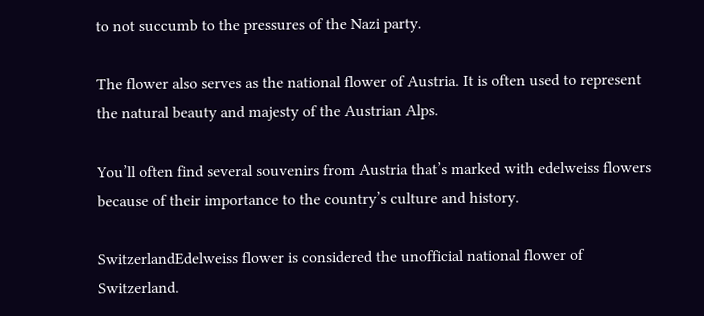to not succumb to the pressures of the Nazi party.

The flower also serves as the national flower of Austria. It is often used to represent the natural beauty and majesty of the Austrian Alps.

You’ll often find several souvenirs from Austria that’s marked with edelweiss flowers because of their importance to the country’s culture and history.

SwitzerlandEdelweiss flower is considered the unofficial national flower of Switzerland.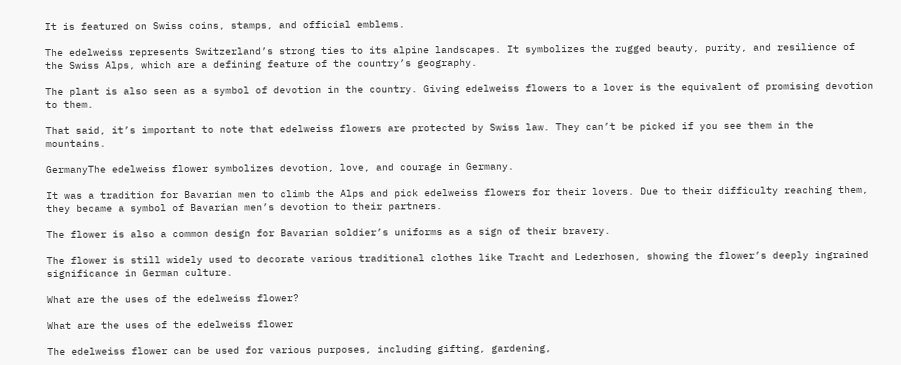It is featured on Swiss coins, stamps, and official emblems.

The edelweiss represents Switzerland’s strong ties to its alpine landscapes. It symbolizes the rugged beauty, purity, and resilience of the Swiss Alps, which are a defining feature of the country’s geography.

The plant is also seen as a symbol of devotion in the country. Giving edelweiss flowers to a lover is the equivalent of promising devotion to them.

That said, it’s important to note that edelweiss flowers are protected by Swiss law. They can’t be picked if you see them in the mountains.

GermanyThe edelweiss flower symbolizes devotion, love, and courage in Germany.

It was a tradition for Bavarian men to climb the Alps and pick edelweiss flowers for their lovers. Due to their difficulty reaching them, they became a symbol of Bavarian men’s devotion to their partners.

The flower is also a common design for Bavarian soldier’s uniforms as a sign of their bravery.

The flower is still widely used to decorate various traditional clothes like Tracht and Lederhosen, showing the flower’s deeply ingrained significance in German culture.

What are the uses of the edelweiss flower?

What are the uses of the edelweiss flower

The edelweiss flower can be used for various purposes, including gifting, gardening,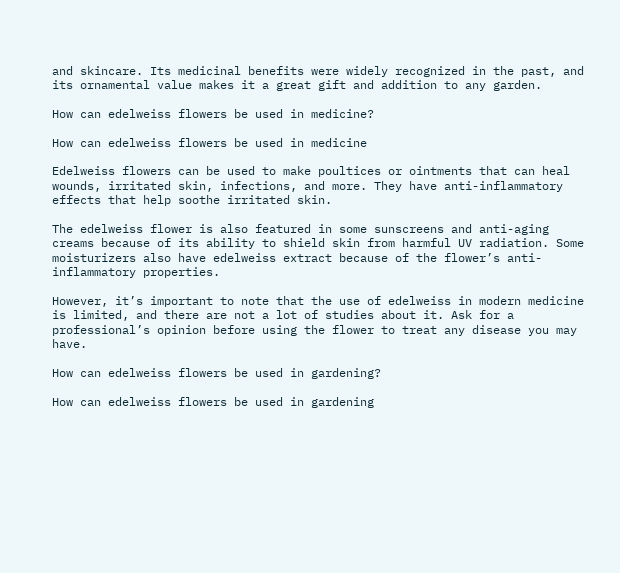and skincare. Its medicinal benefits were widely recognized in the past, and its ornamental value makes it a great gift and addition to any garden.

How can edelweiss flowers be used in medicine?

How can edelweiss flowers be used in medicine

Edelweiss flowers can be used to make poultices or ointments that can heal wounds, irritated skin, infections, and more. They have anti-inflammatory effects that help soothe irritated skin.

The edelweiss flower is also featured in some sunscreens and anti-aging creams because of its ability to shield skin from harmful UV radiation. Some moisturizers also have edelweiss extract because of the flower’s anti-inflammatory properties.

However, it’s important to note that the use of edelweiss in modern medicine is limited, and there are not a lot of studies about it. Ask for a professional’s opinion before using the flower to treat any disease you may have.

How can edelweiss flowers be used in gardening?

How can edelweiss flowers be used in gardening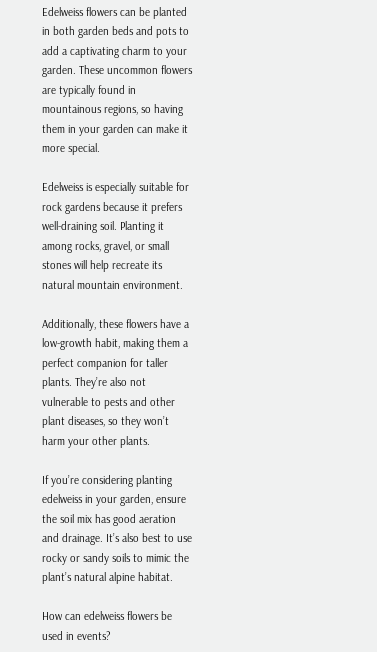Edelweiss flowers can be planted in both garden beds and pots to add a captivating charm to your garden. These uncommon flowers are typically found in mountainous regions, so having them in your garden can make it more special.

Edelweiss is especially suitable for rock gardens because it prefers well-draining soil. Planting it among rocks, gravel, or small stones will help recreate its natural mountain environment.

Additionally, these flowers have a low-growth habit, making them a perfect companion for taller plants. They’re also not vulnerable to pests and other plant diseases, so they won’t harm your other plants.

If you’re considering planting edelweiss in your garden, ensure the soil mix has good aeration and drainage. It’s also best to use rocky or sandy soils to mimic the plant’s natural alpine habitat.

How can edelweiss flowers be used in events?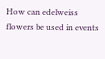How can edelweiss flowers be used in events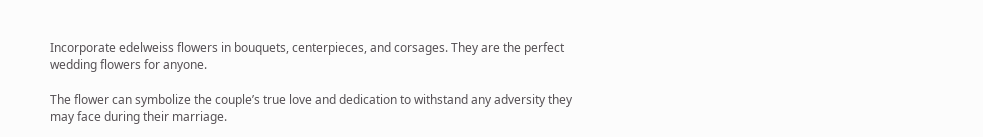Incorporate edelweiss flowers in bouquets, centerpieces, and corsages. They are the perfect wedding flowers for anyone.

The flower can symbolize the couple’s true love and dedication to withstand any adversity they may face during their marriage.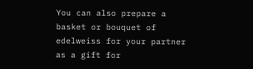You can also prepare a basket or bouquet of edelweiss for your partner as a gift for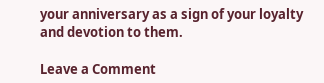your anniversary as a sign of your loyalty and devotion to them.

Leave a Comment